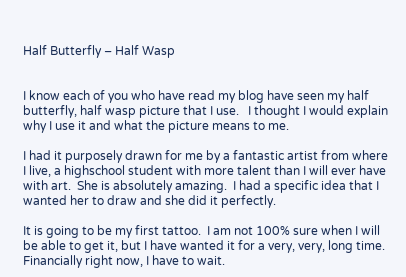Half Butterfly – Half Wasp


I know each of you who have read my blog have seen my half butterfly, half wasp picture that I use.   I thought I would explain why I use it and what the picture means to me.

I had it purposely drawn for me by a fantastic artist from where I live, a highschool student with more talent than I will ever have with art.  She is absolutely amazing.  I had a specific idea that I wanted her to draw and she did it perfectly.

It is going to be my first tattoo.  I am not 100% sure when I will be able to get it, but I have wanted it for a very, very, long time.  Financially right now, I have to wait.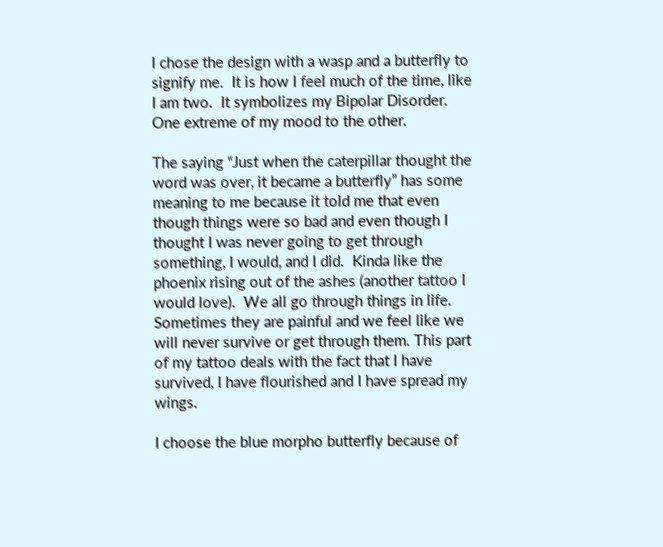I chose the design with a wasp and a butterfly to signify me.  It is how I feel much of the time, like I am two.  It symbolizes my Bipolar Disorder.  One extreme of my mood to the other.

The saying “Just when the caterpillar thought the word was over, it became a butterfly” has some meaning to me because it told me that even though things were so bad and even though I thought I was never going to get through something, I would, and I did.  Kinda like the phoenix rising out of the ashes (another tattoo I would love).  We all go through things in life.  Sometimes they are painful and we feel like we will never survive or get through them. This part of my tattoo deals with the fact that I have survived, I have flourished and I have spread my wings.

I choose the blue morpho butterfly because of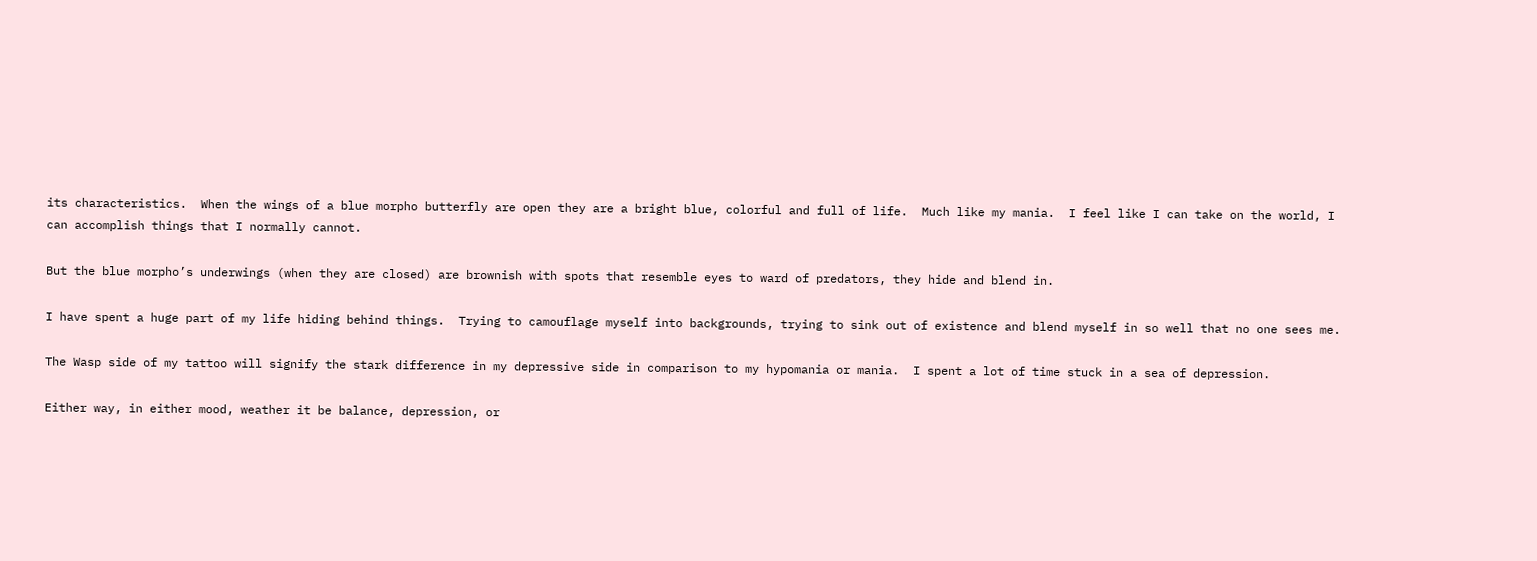its characteristics.  When the wings of a blue morpho butterfly are open they are a bright blue, colorful and full of life.  Much like my mania.  I feel like I can take on the world, I can accomplish things that I normally cannot.

But the blue morpho’s underwings (when they are closed) are brownish with spots that resemble eyes to ward of predators, they hide and blend in.

I have spent a huge part of my life hiding behind things.  Trying to camouflage myself into backgrounds, trying to sink out of existence and blend myself in so well that no one sees me.

The Wasp side of my tattoo will signify the stark difference in my depressive side in comparison to my hypomania or mania.  I spent a lot of time stuck in a sea of depression.

Either way, in either mood, weather it be balance, depression, or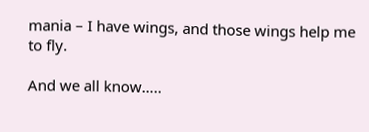mania – I have wings, and those wings help me to fly.

And we all know…..